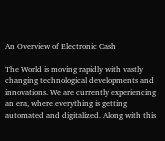An Overview of Electronic Cash

The World is moving rapidly with vastly changing technological developments and innovations. We are currently experiencing an era, where everything is getting automated and digitalized. Along with this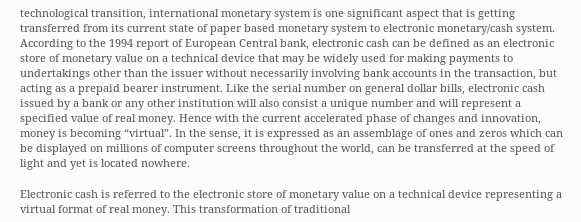technological transition, international monetary system is one significant aspect that is getting transferred from its current state of paper based monetary system to electronic monetary/cash system. According to the 1994 report of European Central bank, electronic cash can be defined as an electronic store of monetary value on a technical device that may be widely used for making payments to undertakings other than the issuer without necessarily involving bank accounts in the transaction, but acting as a prepaid bearer instrument. Like the serial number on general dollar bills, electronic cash issued by a bank or any other institution will also consist a unique number and will represent a specified value of real money. Hence with the current accelerated phase of changes and innovation, money is becoming “virtual”. In the sense, it is expressed as an assemblage of ones and zeros which can be displayed on millions of computer screens throughout the world, can be transferred at the speed of light and yet is located nowhere.

Electronic cash is referred to the electronic store of monetary value on a technical device representing a virtual format of real money. This transformation of traditional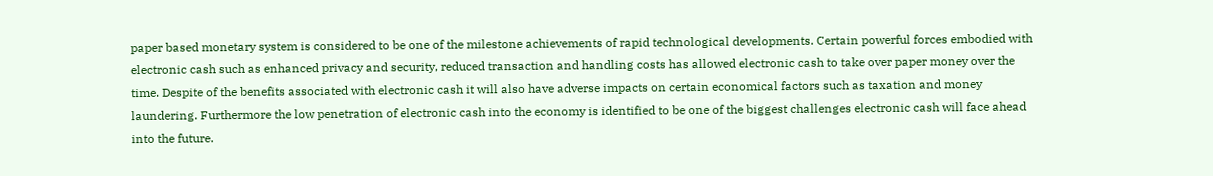paper based monetary system is considered to be one of the milestone achievements of rapid technological developments. Certain powerful forces embodied with electronic cash such as enhanced privacy and security, reduced transaction and handling costs has allowed electronic cash to take over paper money over the time. Despite of the benefits associated with electronic cash it will also have adverse impacts on certain economical factors such as taxation and money laundering. Furthermore the low penetration of electronic cash into the economy is identified to be one of the biggest challenges electronic cash will face ahead into the future.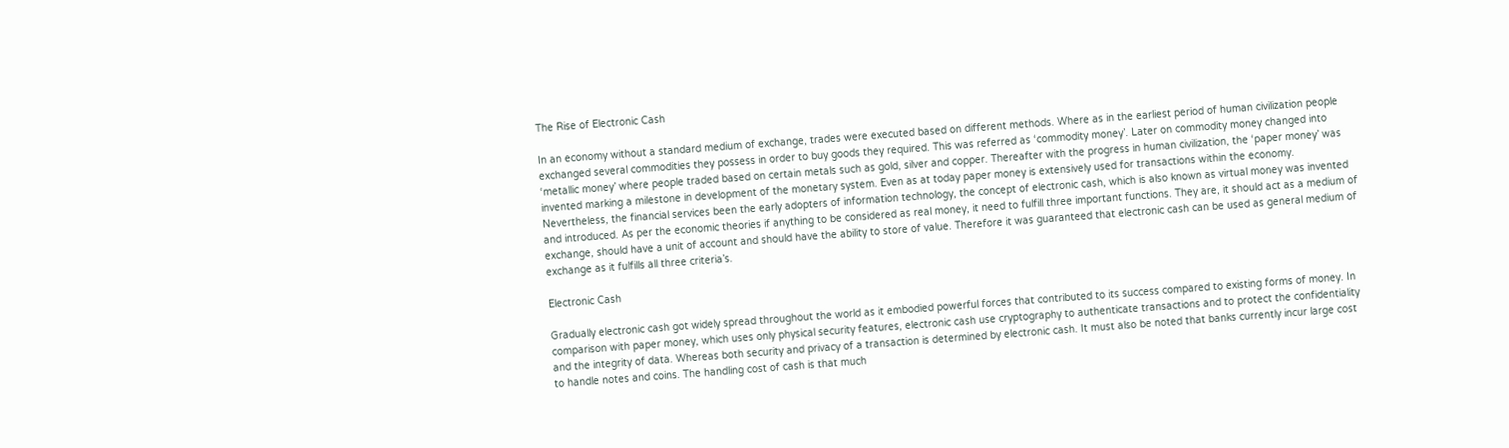The Rise of Electronic Cash

In an economy without a standard medium of exchange, trades were executed based on different methods. Where as in the earliest period of human civilization people exchanged several commodities they possess in order to buy goods they required. This was referred as ‘commodity money’. Later on commodity money changed into ‘metallic money’ where people traded based on certain metals such as gold, silver and copper. Thereafter with the progress in human civilization, the ‘paper money’ was invented marking a milestone in development of the monetary system. Even as at today paper money is extensively used for transactions within the economy. Nevertheless, the financial services been the early adopters of information technology, the concept of electronic cash, which is also known as virtual money was invented and introduced. As per the economic theories if anything to be considered as real money, it need to fulfill three important functions. They are, it should act as a medium of exchange, should have a unit of account and should have the ability to store of value. Therefore it was guaranteed that electronic cash can be used as general medium of exchange as it fulfills all three criteria’s.

Electronic Cash

Gradually electronic cash got widely spread throughout the world as it embodied powerful forces that contributed to its success compared to existing forms of money. In comparison with paper money, which uses only physical security features, electronic cash use cryptography to authenticate transactions and to protect the confidentiality and the integrity of data. Whereas both security and privacy of a transaction is determined by electronic cash. It must also be noted that banks currently incur large cost to handle notes and coins. The handling cost of cash is that much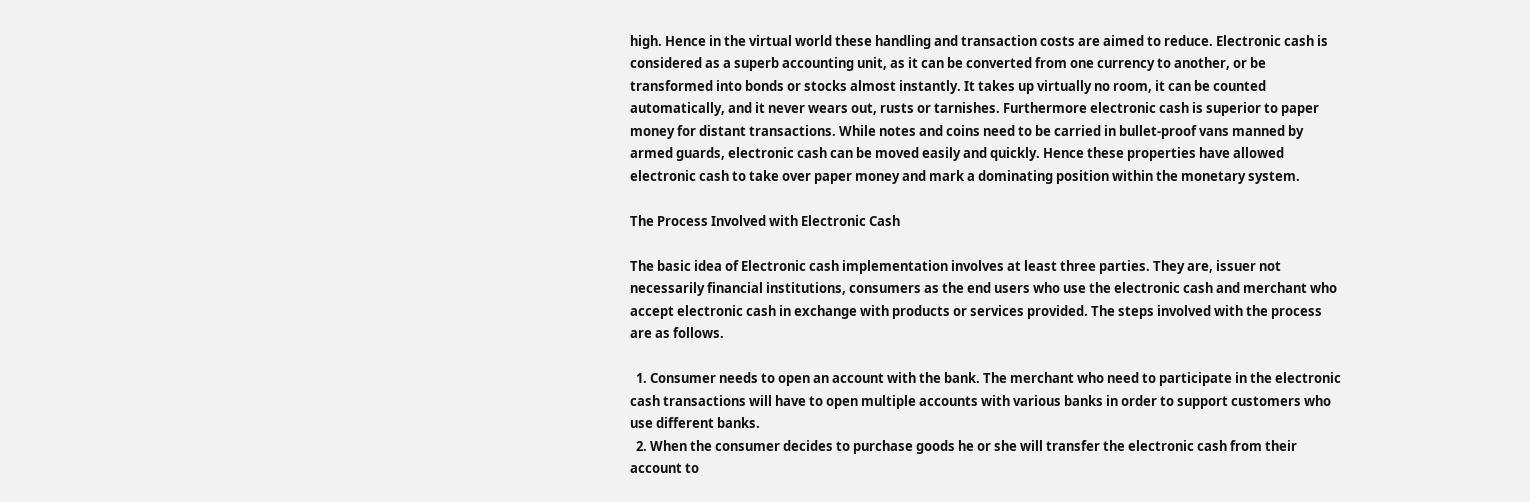high. Hence in the virtual world these handling and transaction costs are aimed to reduce. Electronic cash is considered as a superb accounting unit, as it can be converted from one currency to another, or be transformed into bonds or stocks almost instantly. It takes up virtually no room, it can be counted automatically, and it never wears out, rusts or tarnishes. Furthermore electronic cash is superior to paper money for distant transactions. While notes and coins need to be carried in bullet-proof vans manned by armed guards, electronic cash can be moved easily and quickly. Hence these properties have allowed electronic cash to take over paper money and mark a dominating position within the monetary system.

The Process Involved with Electronic Cash

The basic idea of Electronic cash implementation involves at least three parties. They are, issuer not necessarily financial institutions, consumers as the end users who use the electronic cash and merchant who accept electronic cash in exchange with products or services provided. The steps involved with the process are as follows.

  1. Consumer needs to open an account with the bank. The merchant who need to participate in the electronic cash transactions will have to open multiple accounts with various banks in order to support customers who use different banks.
  2. When the consumer decides to purchase goods he or she will transfer the electronic cash from their account to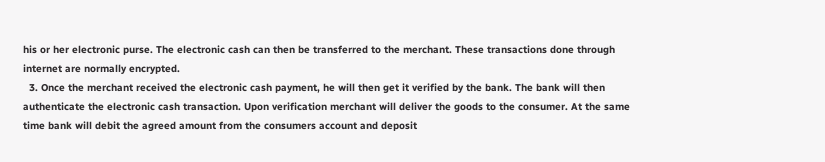his or her electronic purse. The electronic cash can then be transferred to the merchant. These transactions done through internet are normally encrypted.
  3. Once the merchant received the electronic cash payment, he will then get it verified by the bank. The bank will then authenticate the electronic cash transaction. Upon verification merchant will deliver the goods to the consumer. At the same time bank will debit the agreed amount from the consumers account and deposit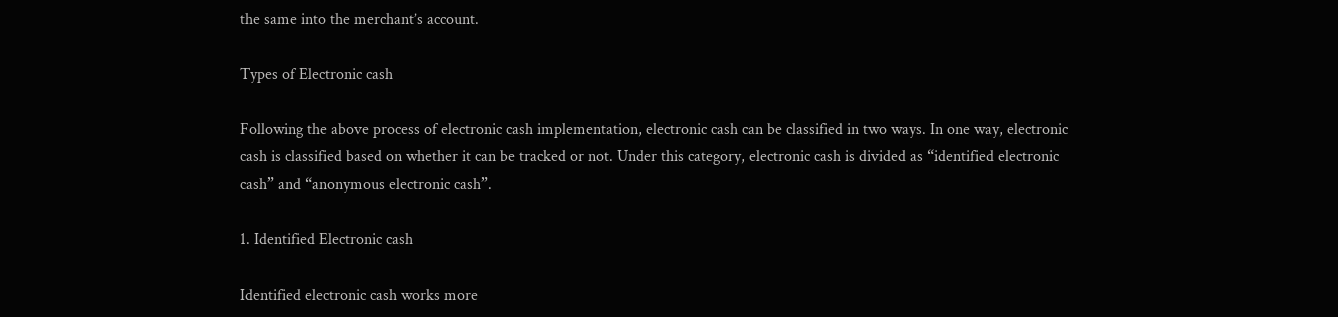the same into the merchant’s account.

Types of Electronic cash

Following the above process of electronic cash implementation, electronic cash can be classified in two ways. In one way, electronic cash is classified based on whether it can be tracked or not. Under this category, electronic cash is divided as “identified electronic cash” and “anonymous electronic cash”.

1. Identified Electronic cash

Identified electronic cash works more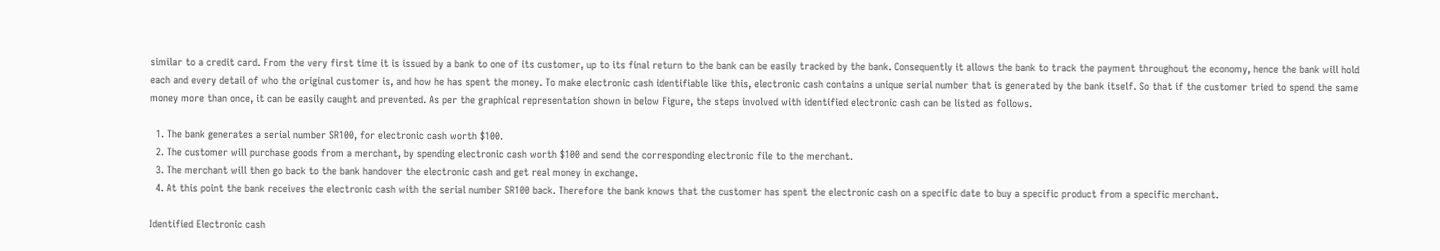similar to a credit card. From the very first time it is issued by a bank to one of its customer, up to its final return to the bank can be easily tracked by the bank. Consequently it allows the bank to track the payment throughout the economy, hence the bank will hold each and every detail of who the original customer is, and how he has spent the money. To make electronic cash identifiable like this, electronic cash contains a unique serial number that is generated by the bank itself. So that if the customer tried to spend the same money more than once, it can be easily caught and prevented. As per the graphical representation shown in below Figure, the steps involved with identified electronic cash can be listed as follows.

  1. The bank generates a serial number SR100, for electronic cash worth $100.
  2. The customer will purchase goods from a merchant, by spending electronic cash worth $100 and send the corresponding electronic file to the merchant.
  3. The merchant will then go back to the bank handover the electronic cash and get real money in exchange.
  4. At this point the bank receives the electronic cash with the serial number SR100 back. Therefore the bank knows that the customer has spent the electronic cash on a specific date to buy a specific product from a specific merchant.

Identified Electronic cash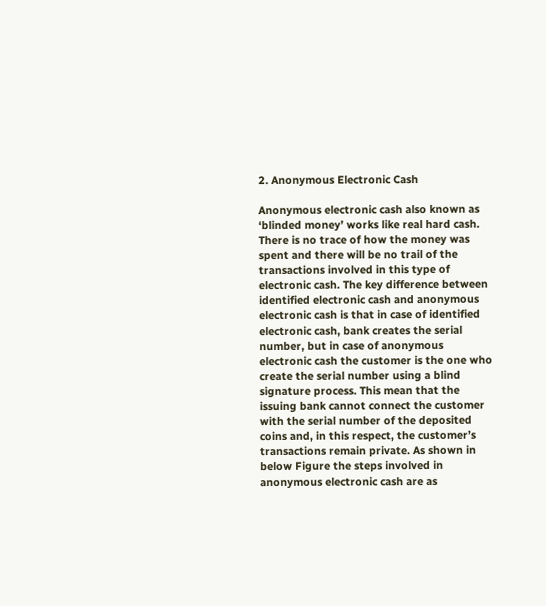2. Anonymous Electronic Cash

Anonymous electronic cash also known as ‘blinded money’ works like real hard cash. There is no trace of how the money was spent and there will be no trail of the transactions involved in this type of electronic cash. The key difference between identified electronic cash and anonymous electronic cash is that in case of identified electronic cash, bank creates the serial number, but in case of anonymous electronic cash the customer is the one who create the serial number using a blind signature process. This mean that the issuing bank cannot connect the customer with the serial number of the deposited coins and, in this respect, the customer’s transactions remain private. As shown in below Figure the steps involved in anonymous electronic cash are as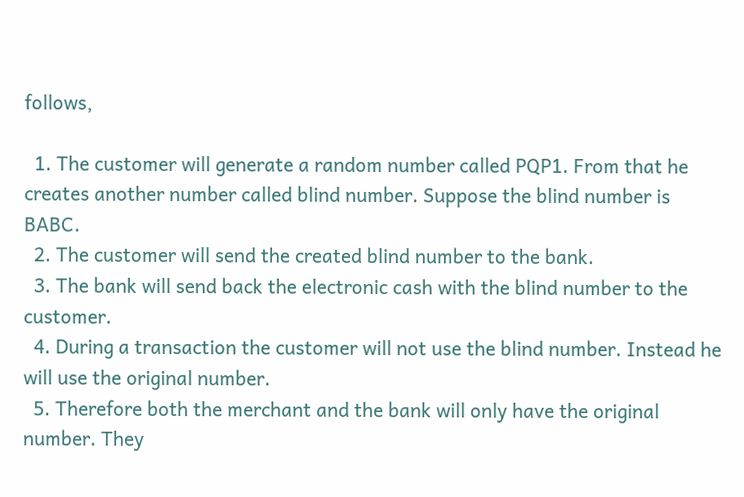follows,

  1. The customer will generate a random number called PQP1. From that he creates another number called blind number. Suppose the blind number is BABC.
  2. The customer will send the created blind number to the bank.
  3. The bank will send back the electronic cash with the blind number to the customer.
  4. During a transaction the customer will not use the blind number. Instead he will use the original number.
  5. Therefore both the merchant and the bank will only have the original number. They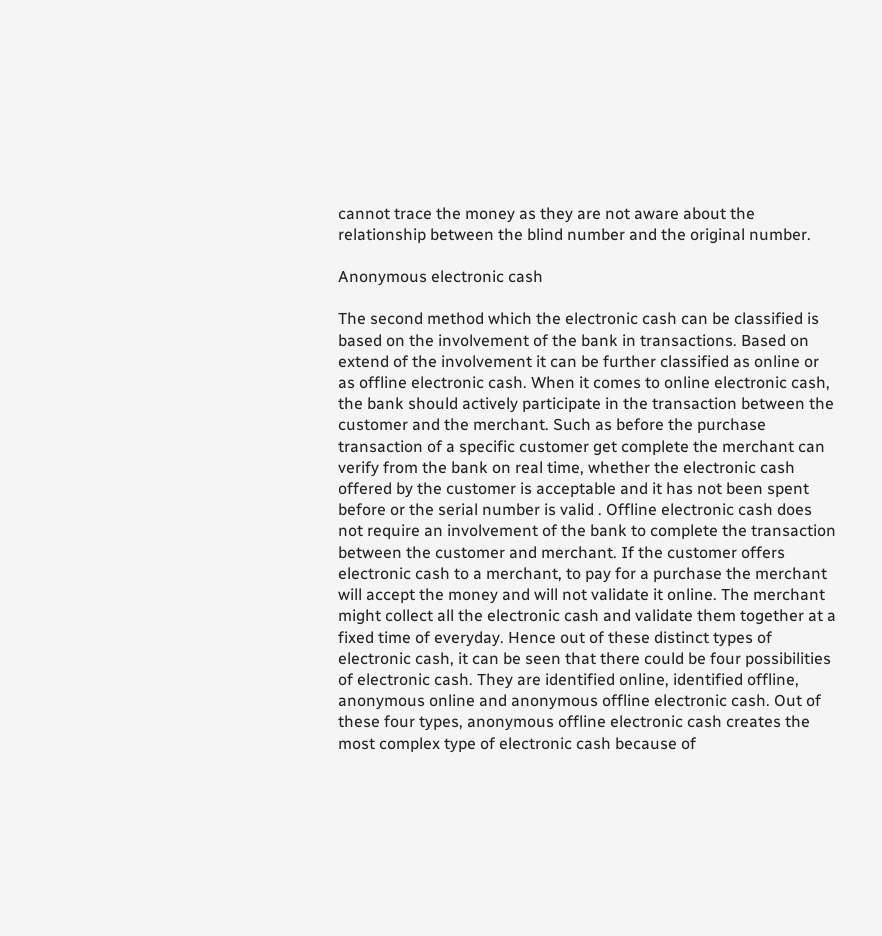cannot trace the money as they are not aware about the relationship between the blind number and the original number.

Anonymous electronic cash

The second method which the electronic cash can be classified is based on the involvement of the bank in transactions. Based on extend of the involvement it can be further classified as online or as offline electronic cash. When it comes to online electronic cash, the bank should actively participate in the transaction between the customer and the merchant. Such as before the purchase transaction of a specific customer get complete the merchant can verify from the bank on real time, whether the electronic cash offered by the customer is acceptable and it has not been spent before or the serial number is valid . Offline electronic cash does not require an involvement of the bank to complete the transaction between the customer and merchant. If the customer offers electronic cash to a merchant, to pay for a purchase the merchant will accept the money and will not validate it online. The merchant might collect all the electronic cash and validate them together at a fixed time of everyday. Hence out of these distinct types of electronic cash, it can be seen that there could be four possibilities of electronic cash. They are identified online, identified offline, anonymous online and anonymous offline electronic cash. Out of these four types, anonymous offline electronic cash creates the most complex type of electronic cash because of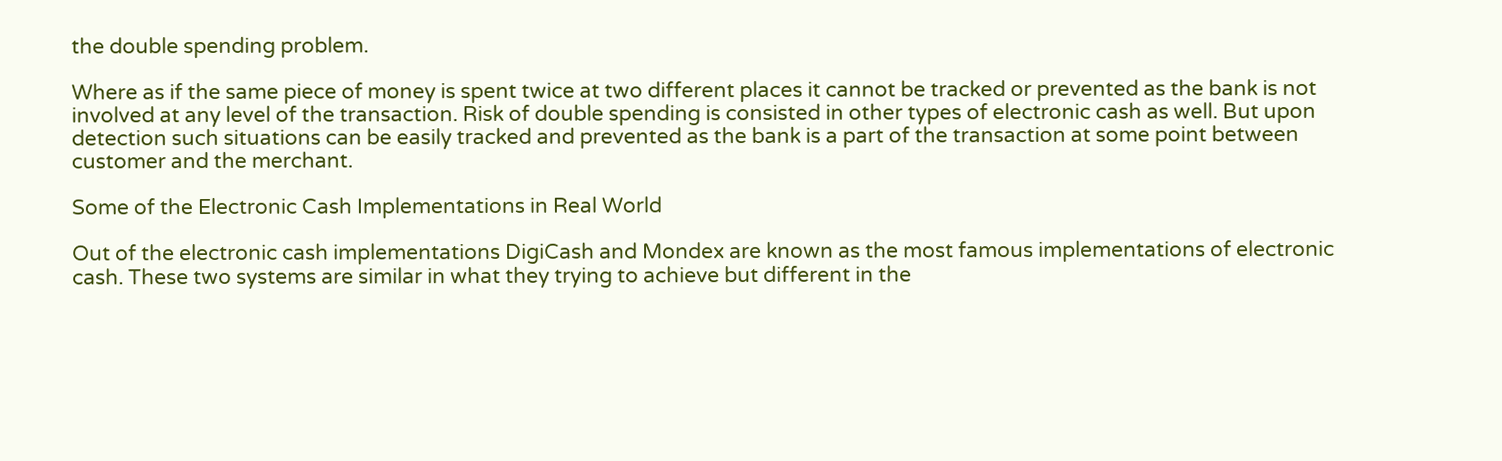the double spending problem.

Where as if the same piece of money is spent twice at two different places it cannot be tracked or prevented as the bank is not involved at any level of the transaction. Risk of double spending is consisted in other types of electronic cash as well. But upon detection such situations can be easily tracked and prevented as the bank is a part of the transaction at some point between customer and the merchant.

Some of the Electronic Cash Implementations in Real World

Out of the electronic cash implementations DigiCash and Mondex are known as the most famous implementations of electronic cash. These two systems are similar in what they trying to achieve but different in the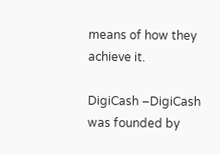means of how they achieve it.

DigiCash –DigiCash was founded by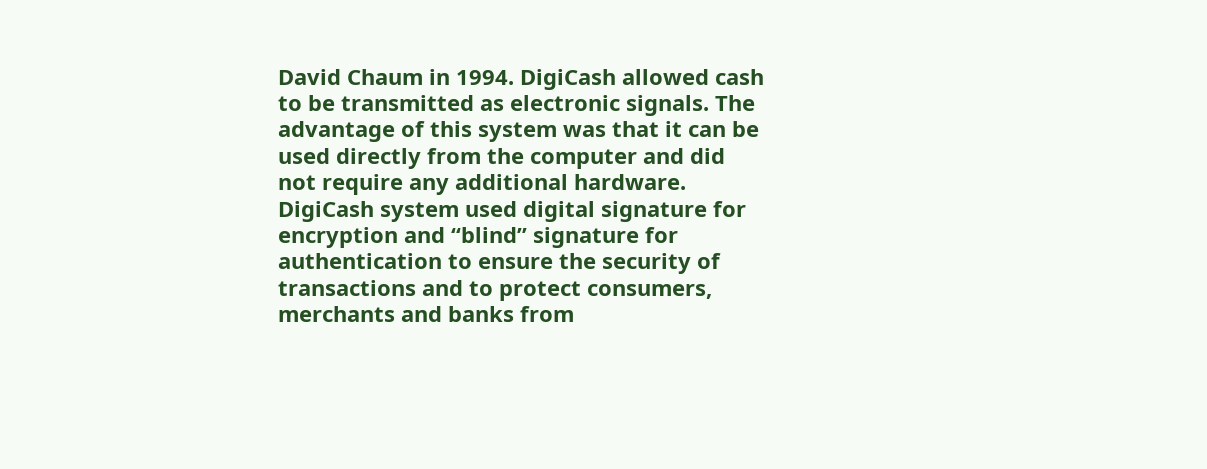David Chaum in 1994. DigiCash allowed cash to be transmitted as electronic signals. The advantage of this system was that it can be used directly from the computer and did not require any additional hardware. DigiCash system used digital signature for encryption and “blind” signature for authentication to ensure the security of transactions and to protect consumers, merchants and banks from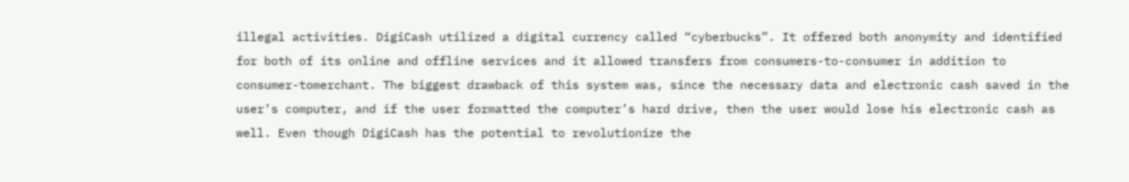illegal activities. DigiCash utilized a digital currency called “cyberbucks”. It offered both anonymity and identified for both of its online and offline services and it allowed transfers from consumers-to-consumer in addition to consumer-tomerchant. The biggest drawback of this system was, since the necessary data and electronic cash saved in the user’s computer, and if the user formatted the computer’s hard drive, then the user would lose his electronic cash as well. Even though DigiCash has the potential to revolutionize the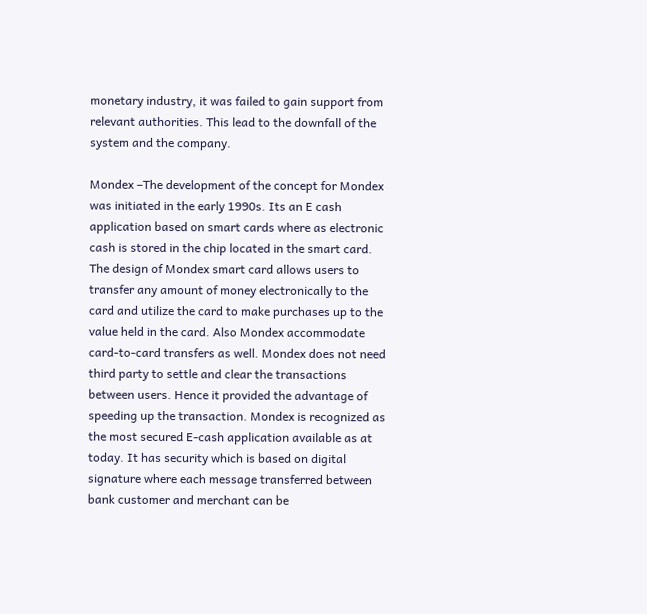monetary industry, it was failed to gain support from relevant authorities. This lead to the downfall of the system and the company.

Mondex –The development of the concept for Mondex was initiated in the early 1990s. Its an E cash application based on smart cards where as electronic cash is stored in the chip located in the smart card. The design of Mondex smart card allows users to transfer any amount of money electronically to the card and utilize the card to make purchases up to the value held in the card. Also Mondex accommodate card-to-card transfers as well. Mondex does not need third party to settle and clear the transactions between users. Hence it provided the advantage of speeding up the transaction. Mondex is recognized as the most secured E-cash application available as at today. It has security which is based on digital signature where each message transferred between bank customer and merchant can be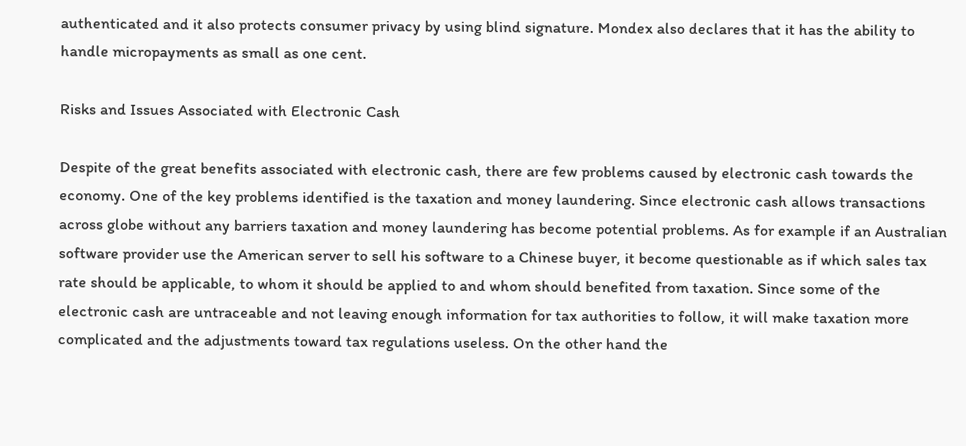authenticated and it also protects consumer privacy by using blind signature. Mondex also declares that it has the ability to handle micropayments as small as one cent.

Risks and Issues Associated with Electronic Cash

Despite of the great benefits associated with electronic cash, there are few problems caused by electronic cash towards the economy. One of the key problems identified is the taxation and money laundering. Since electronic cash allows transactions across globe without any barriers taxation and money laundering has become potential problems. As for example if an Australian software provider use the American server to sell his software to a Chinese buyer, it become questionable as if which sales tax rate should be applicable, to whom it should be applied to and whom should benefited from taxation. Since some of the electronic cash are untraceable and not leaving enough information for tax authorities to follow, it will make taxation more complicated and the adjustments toward tax regulations useless. On the other hand the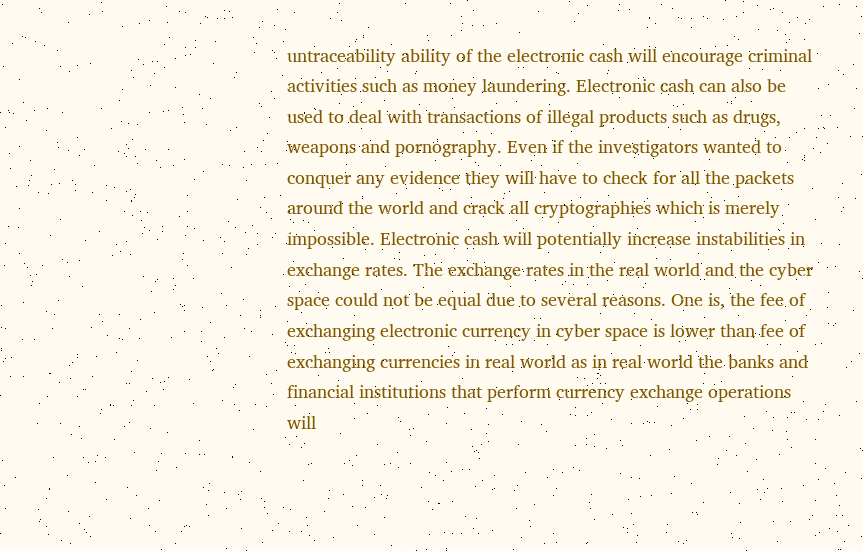untraceability ability of the electronic cash will encourage criminal activities such as money laundering. Electronic cash can also be used to deal with transactions of illegal products such as drugs, weapons and pornography. Even if the investigators wanted to conquer any evidence they will have to check for all the packets around the world and crack all cryptographies which is merely impossible. Electronic cash will potentially increase instabilities in exchange rates. The exchange rates in the real world and the cyber space could not be equal due to several reasons. One is, the fee of exchanging electronic currency in cyber space is lower than fee of exchanging currencies in real world as in real world the banks and financial institutions that perform currency exchange operations will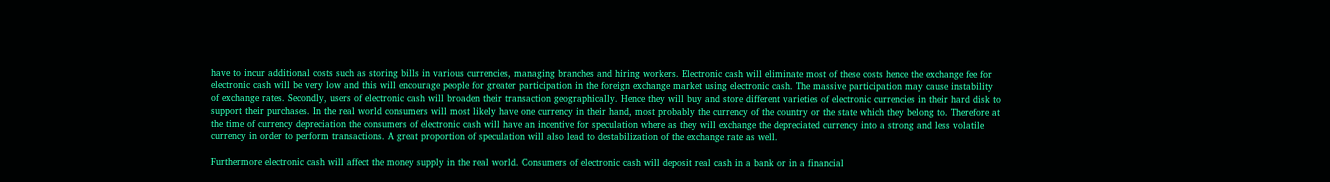have to incur additional costs such as storing bills in various currencies, managing branches and hiring workers. Electronic cash will eliminate most of these costs hence the exchange fee for electronic cash will be very low and this will encourage people for greater participation in the foreign exchange market using electronic cash. The massive participation may cause instability of exchange rates. Secondly, users of electronic cash will broaden their transaction geographically. Hence they will buy and store different varieties of electronic currencies in their hard disk to support their purchases. In the real world consumers will most likely have one currency in their hand, most probably the currency of the country or the state which they belong to. Therefore at the time of currency depreciation the consumers of electronic cash will have an incentive for speculation where as they will exchange the depreciated currency into a strong and less volatile currency in order to perform transactions. A great proportion of speculation will also lead to destabilization of the exchange rate as well.

Furthermore electronic cash will affect the money supply in the real world. Consumers of electronic cash will deposit real cash in a bank or in a financial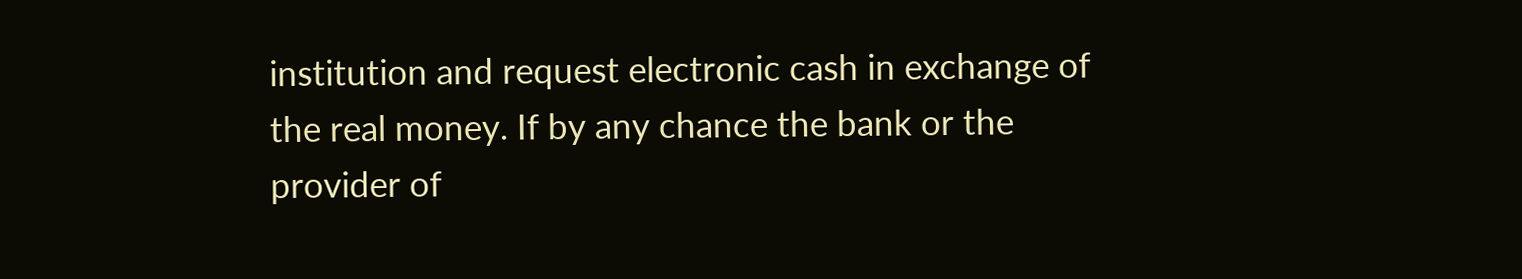institution and request electronic cash in exchange of the real money. If by any chance the bank or the provider of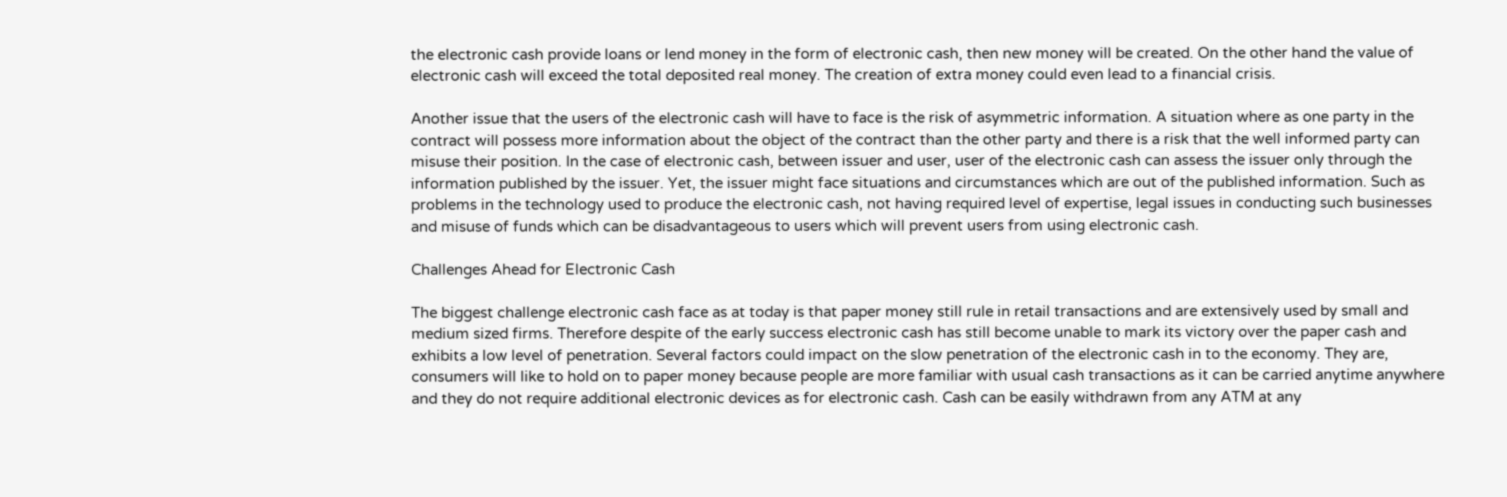the electronic cash provide loans or lend money in the form of electronic cash, then new money will be created. On the other hand the value of electronic cash will exceed the total deposited real money. The creation of extra money could even lead to a financial crisis.

Another issue that the users of the electronic cash will have to face is the risk of asymmetric information. A situation where as one party in the contract will possess more information about the object of the contract than the other party and there is a risk that the well informed party can misuse their position. In the case of electronic cash, between issuer and user, user of the electronic cash can assess the issuer only through the information published by the issuer. Yet, the issuer might face situations and circumstances which are out of the published information. Such as problems in the technology used to produce the electronic cash, not having required level of expertise, legal issues in conducting such businesses and misuse of funds which can be disadvantageous to users which will prevent users from using electronic cash.

Challenges Ahead for Electronic Cash

The biggest challenge electronic cash face as at today is that paper money still rule in retail transactions and are extensively used by small and medium sized firms. Therefore despite of the early success electronic cash has still become unable to mark its victory over the paper cash and exhibits a low level of penetration. Several factors could impact on the slow penetration of the electronic cash in to the economy. They are, consumers will like to hold on to paper money because people are more familiar with usual cash transactions as it can be carried anytime anywhere and they do not require additional electronic devices as for electronic cash. Cash can be easily withdrawn from any ATM at any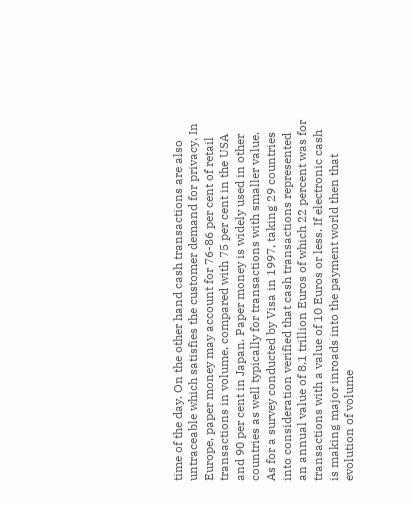time of the day. On the other hand cash transactions are also untraceable which satisfies the customer demand for privacy. In Europe, paper money may account for 76-86 per cent of retail transactions in volume, compared with 75 per cent in the USA and 90 per cent in Japan. Paper money is widely used in other countries as well typically for transactions with smaller value. As for a survey conducted by Visa in 1997, taking 29 countries into consideration verified that cash transactions represented an annual value of 8.1 trillion Euros of which 22 percent was for transactions with a value of 10 Euros or less. If electronic cash is making major inroads into the payment world then that evolution of volume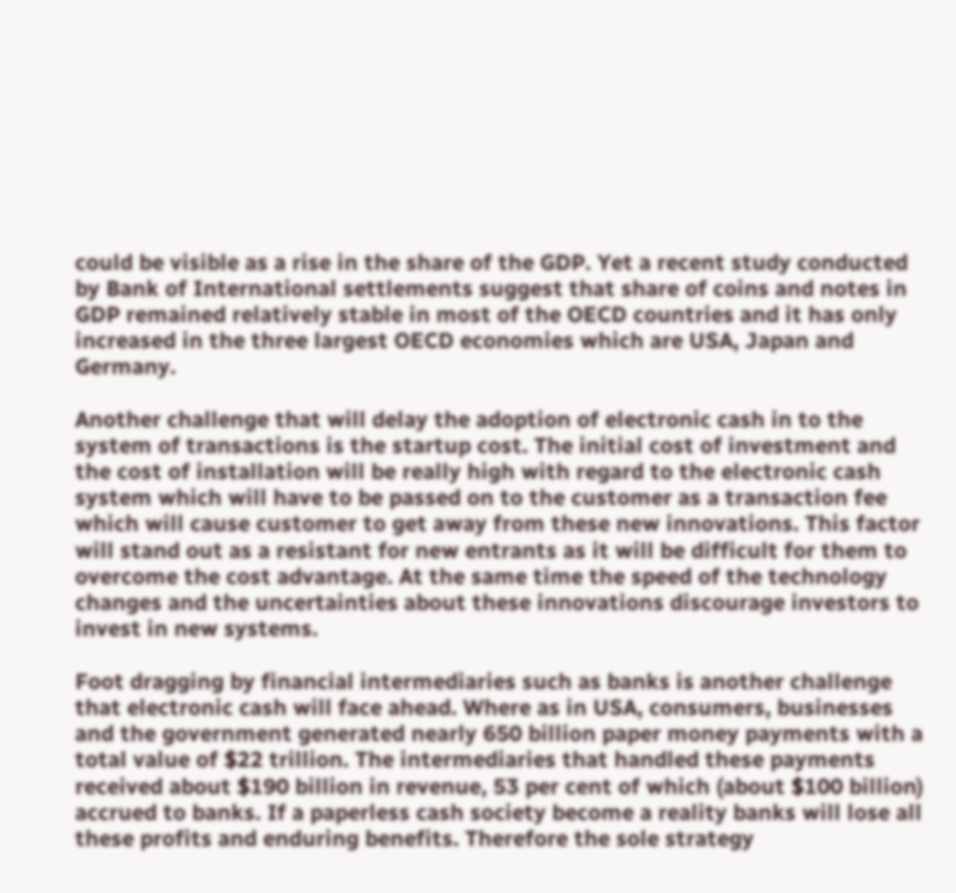could be visible as a rise in the share of the GDP. Yet a recent study conducted by Bank of International settlements suggest that share of coins and notes in GDP remained relatively stable in most of the OECD countries and it has only increased in the three largest OECD economies which are USA, Japan and Germany.

Another challenge that will delay the adoption of electronic cash in to the system of transactions is the startup cost. The initial cost of investment and the cost of installation will be really high with regard to the electronic cash system which will have to be passed on to the customer as a transaction fee which will cause customer to get away from these new innovations. This factor will stand out as a resistant for new entrants as it will be difficult for them to overcome the cost advantage. At the same time the speed of the technology changes and the uncertainties about these innovations discourage investors to invest in new systems.

Foot dragging by financial intermediaries such as banks is another challenge that electronic cash will face ahead. Where as in USA, consumers, businesses and the government generated nearly 650 billion paper money payments with a total value of $22 trillion. The intermediaries that handled these payments received about $190 billion in revenue, 53 per cent of which (about $100 billion) accrued to banks. If a paperless cash society become a reality banks will lose all these profits and enduring benefits. Therefore the sole strategy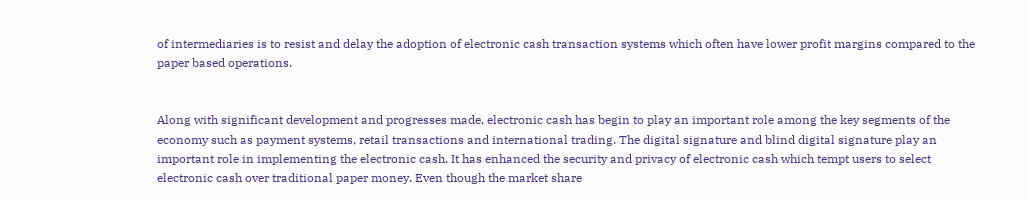of intermediaries is to resist and delay the adoption of electronic cash transaction systems which often have lower profit margins compared to the paper based operations.


Along with significant development and progresses made, electronic cash has begin to play an important role among the key segments of the economy such as payment systems, retail transactions and international trading. The digital signature and blind digital signature play an important role in implementing the electronic cash. It has enhanced the security and privacy of electronic cash which tempt users to select electronic cash over traditional paper money. Even though the market share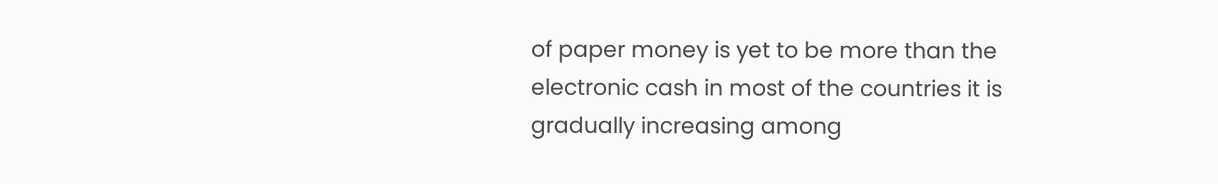of paper money is yet to be more than the electronic cash in most of the countries it is gradually increasing among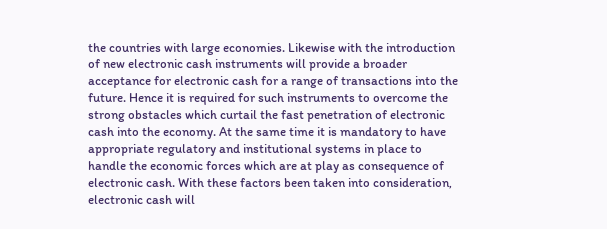the countries with large economies. Likewise with the introduction of new electronic cash instruments will provide a broader acceptance for electronic cash for a range of transactions into the future. Hence it is required for such instruments to overcome the strong obstacles which curtail the fast penetration of electronic cash into the economy. At the same time it is mandatory to have appropriate regulatory and institutional systems in place to handle the economic forces which are at play as consequence of electronic cash. With these factors been taken into consideration, electronic cash will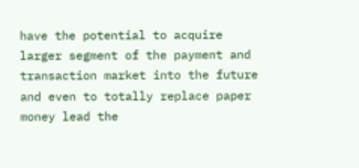have the potential to acquire larger segment of the payment and transaction market into the future and even to totally replace paper money lead the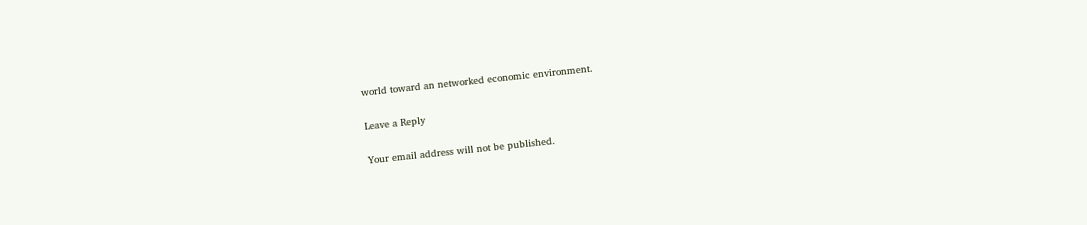world toward an networked economic environment.

Leave a Reply

Your email address will not be published.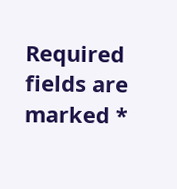Required fields are marked *